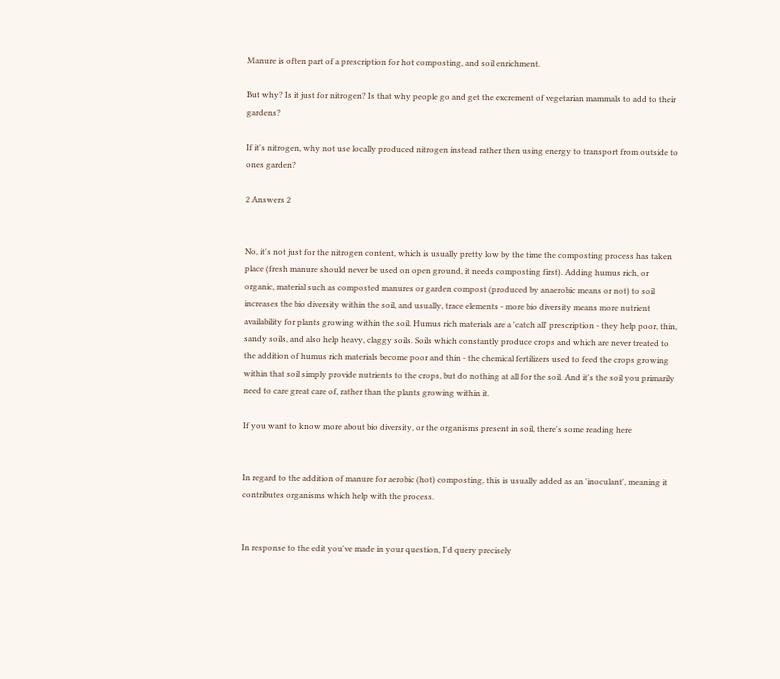Manure is often part of a prescription for hot composting, and soil enrichment.

But why? Is it just for nitrogen? Is that why people go and get the excrement of vegetarian mammals to add to their gardens?

If it's nitrogen, why not use locally produced nitrogen instead rather then using energy to transport from outside to ones garden?

2 Answers 2


No, it's not just for the nitrogen content, which is usually pretty low by the time the composting process has taken place (fresh manure should never be used on open ground, it needs composting first). Adding humus rich, or organic, material such as composted manures or garden compost (produced by anaerobic means or not) to soil increases the bio diversity within the soil, and usually, trace elements - more bio diversity means more nutrient availability for plants growing within the soil. Humus rich materials are a 'catch all' prescription - they help poor, thin, sandy soils, and also help heavy, claggy soils. Soils which constantly produce crops and which are never treated to the addition of humus rich materials become poor and thin - the chemical fertilizers used to feed the crops growing within that soil simply provide nutrients to the crops, but do nothing at all for the soil. And it's the soil you primarily need to care great care of, rather than the plants growing within it.

If you want to know more about bio diversity, or the organisms present in soil, there's some reading here


In regard to the addition of manure for aerobic (hot) composting, this is usually added as an 'inoculant', meaning it contributes organisms which help with the process.


In response to the edit you've made in your question, I'd query precisely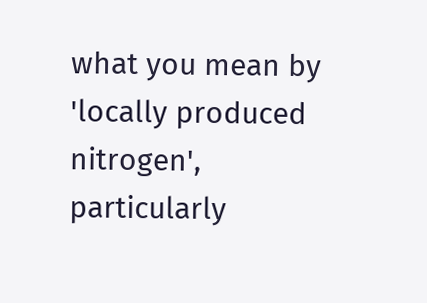what you mean by 'locally produced nitrogen', particularly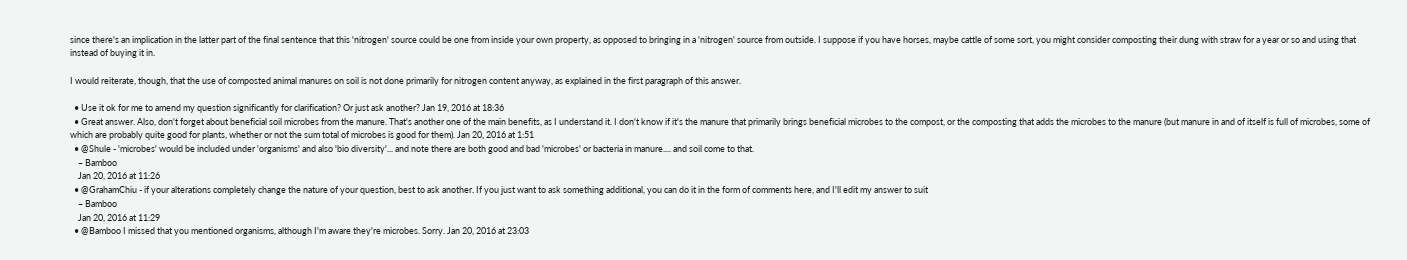since there's an implication in the latter part of the final sentence that this 'nitrogen' source could be one from inside your own property, as opposed to bringing in a 'nitrogen' source from outside. I suppose if you have horses, maybe cattle of some sort, you might consider composting their dung with straw for a year or so and using that instead of buying it in.

I would reiterate, though, that the use of composted animal manures on soil is not done primarily for nitrogen content anyway, as explained in the first paragraph of this answer.

  • Use it ok for me to amend my question significantly for clarification? Or just ask another? Jan 19, 2016 at 18:36
  • Great answer. Also, don't forget about beneficial soil microbes from the manure. That's another one of the main benefits, as I understand it. I don't know if it's the manure that primarily brings beneficial microbes to the compost, or the composting that adds the microbes to the manure (but manure in and of itself is full of microbes, some of which are probably quite good for plants, whether or not the sum total of microbes is good for them). Jan 20, 2016 at 1:51
  • @Shule - 'microbes' would be included under 'organisms' and also 'bio diversity'... and note there are both good and bad 'microbes' or bacteria in manure.... and soil come to that.
    – Bamboo
    Jan 20, 2016 at 11:26
  • @GrahamChiu - if your alterations completely change the nature of your question, best to ask another. If you just want to ask something additional, you can do it in the form of comments here, and I'll edit my answer to suit
    – Bamboo
    Jan 20, 2016 at 11:29
  • @Bamboo I missed that you mentioned organisms, although I'm aware they're microbes. Sorry. Jan 20, 2016 at 23:03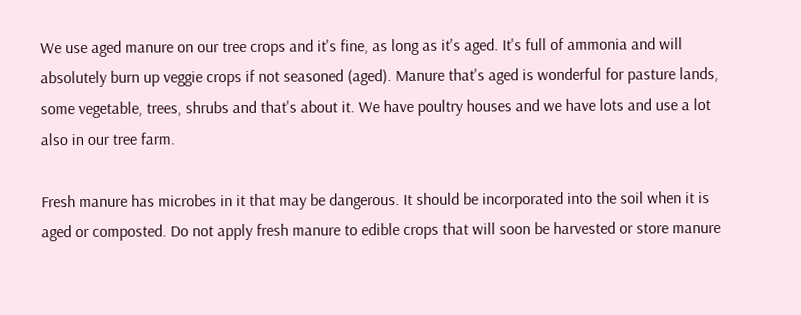We use aged manure on our tree crops and it's fine, as long as it's aged. It's full of ammonia and will absolutely burn up veggie crops if not seasoned (aged). Manure that's aged is wonderful for pasture lands, some vegetable, trees, shrubs and that's about it. We have poultry houses and we have lots and use a lot also in our tree farm.

Fresh manure has microbes in it that may be dangerous. It should be incorporated into the soil when it is aged or composted. Do not apply fresh manure to edible crops that will soon be harvested or store manure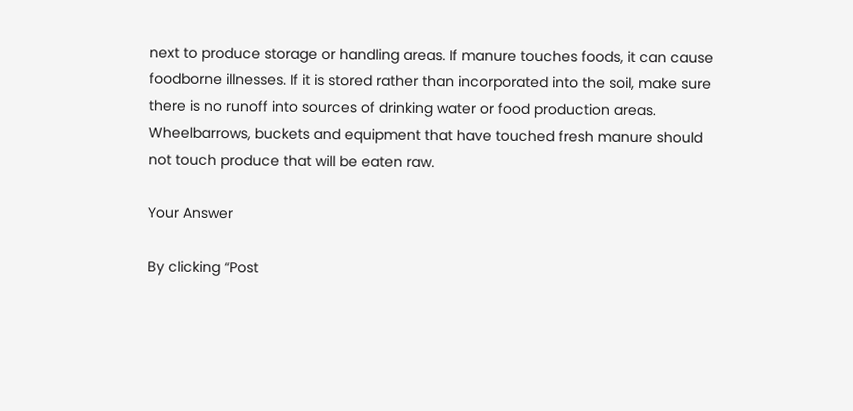next to produce storage or handling areas. If manure touches foods, it can cause foodborne illnesses. If it is stored rather than incorporated into the soil, make sure there is no runoff into sources of drinking water or food production areas. Wheelbarrows, buckets and equipment that have touched fresh manure should not touch produce that will be eaten raw.

Your Answer

By clicking “Post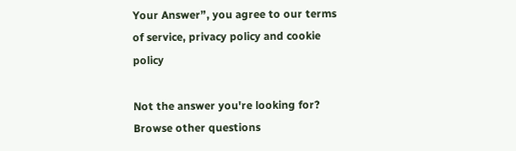Your Answer”, you agree to our terms of service, privacy policy and cookie policy

Not the answer you're looking for? Browse other questions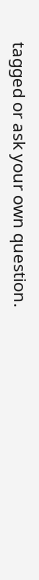tagged or ask your own question.